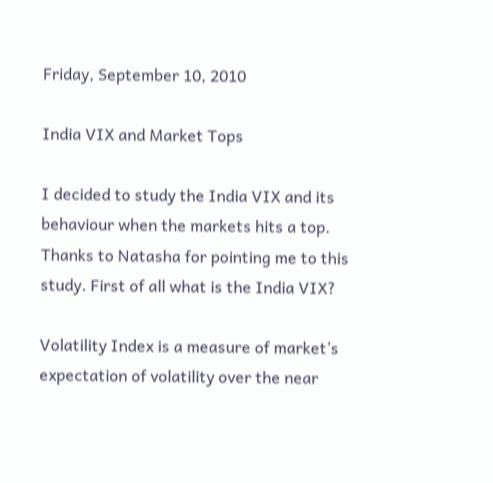Friday, September 10, 2010

India VIX and Market Tops

I decided to study the India VIX and its behaviour when the markets hits a top. Thanks to Natasha for pointing me to this study. First of all what is the India VIX?

Volatility Index is a measure of market’s expectation of volatility over the near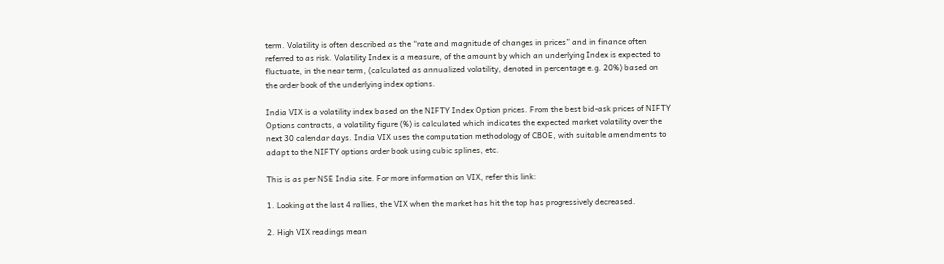term. Volatility is often described as the “rate and magnitude of changes in prices” and in finance often referred to as risk. Volatility Index is a measure, of the amount by which an underlying Index is expected to fluctuate, in the near term, (calculated as annualized volatility, denoted in percentage e.g. 20%) based on the order book of the underlying index options.

India VIX is a volatility index based on the NIFTY Index Option prices. From the best bid-ask prices of NIFTY Options contracts, a volatility figure (%) is calculated which indicates the expected market volatility over the next 30 calendar days. India VIX uses the computation methodology of CBOE, with suitable amendments to adapt to the NIFTY options order book using cubic splines, etc.

This is as per NSE India site. For more information on VIX, refer this link:

1. Looking at the last 4 rallies, the VIX when the market has hit the top has progressively decreased.

2. High VIX readings mean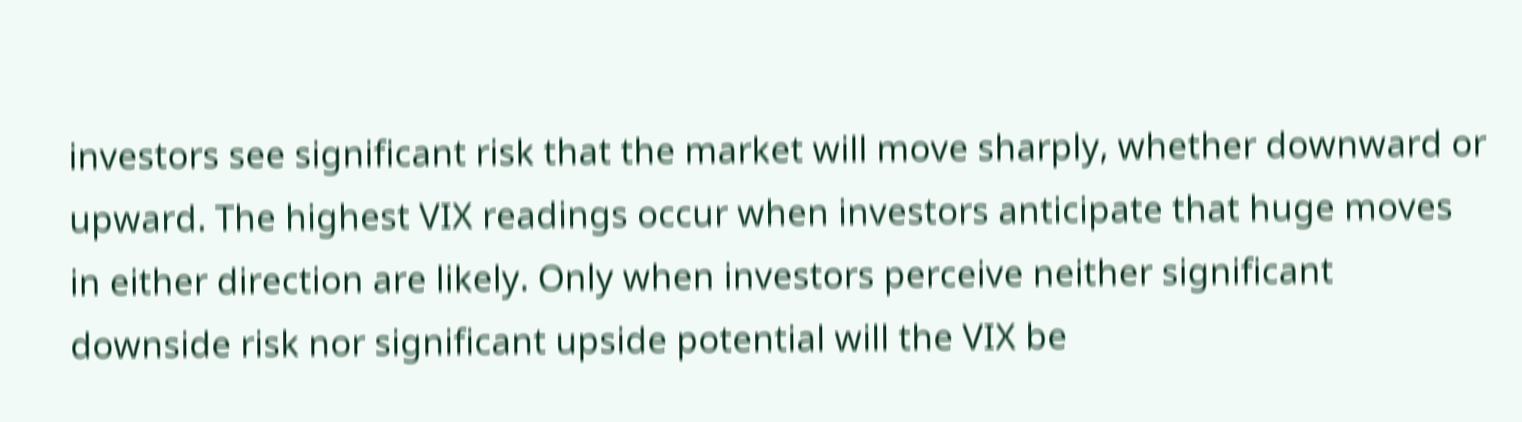investors see significant risk that the market will move sharply, whether downward or upward. The highest VIX readings occur when investors anticipate that huge moves in either direction are likely. Only when investors perceive neither significant downside risk nor significant upside potential will the VIX be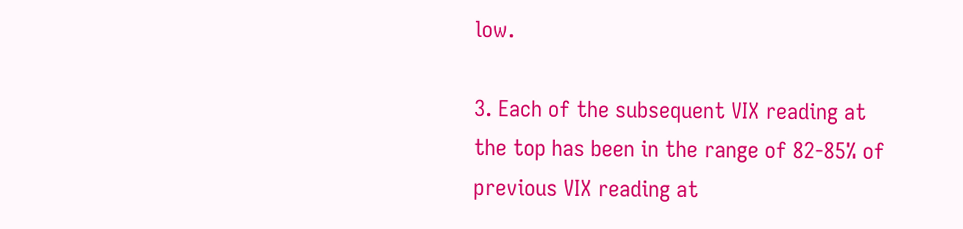low.

3. Each of the subsequent VIX reading at the top has been in the range of 82-85% of previous VIX reading at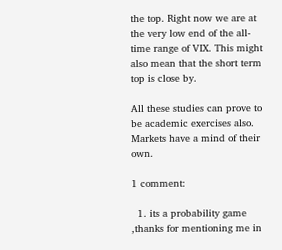the top. Right now we are at the very low end of the all-time range of VIX. This might also mean that the short term top is close by.

All these studies can prove to be academic exercises also. Markets have a mind of their own.

1 comment:

  1. its a probability game ,thanks for mentioning me in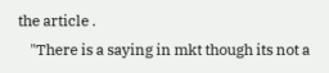the article .
    "There is a saying in mkt though its not a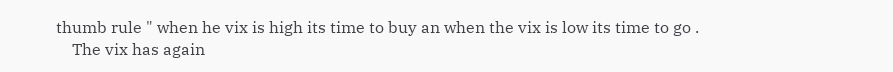thumb rule " when he vix is high its time to buy an when the vix is low its time to go .
    The vix has again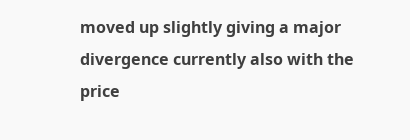moved up slightly giving a major divergence currently also with the price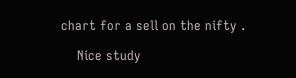chart for a sell on the nifty .

    Nice study